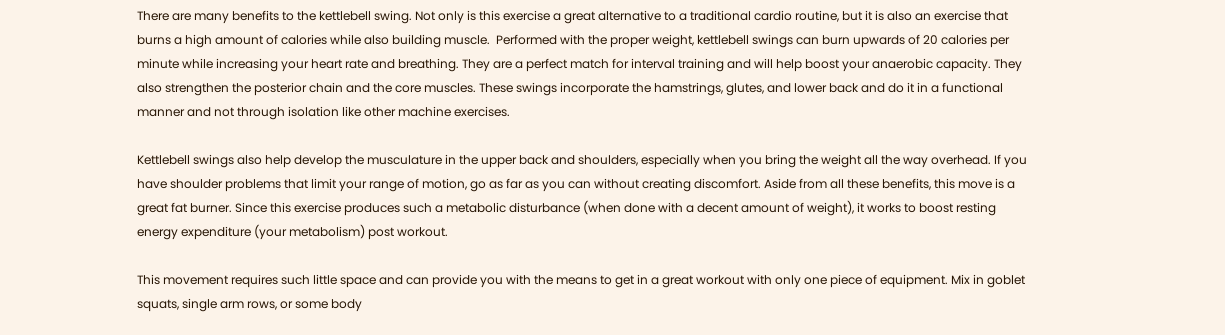There are many benefits to the kettlebell swing. Not only is this exercise a great alternative to a traditional cardio routine, but it is also an exercise that burns a high amount of calories while also building muscle.  Performed with the proper weight, kettlebell swings can burn upwards of 20 calories per minute while increasing your heart rate and breathing. They are a perfect match for interval training and will help boost your anaerobic capacity. They also strengthen the posterior chain and the core muscles. These swings incorporate the hamstrings, glutes, and lower back and do it in a functional manner and not through isolation like other machine exercises.

Kettlebell swings also help develop the musculature in the upper back and shoulders, especially when you bring the weight all the way overhead. If you have shoulder problems that limit your range of motion, go as far as you can without creating discomfort. Aside from all these benefits, this move is a great fat burner. Since this exercise produces such a metabolic disturbance (when done with a decent amount of weight), it works to boost resting energy expenditure (your metabolism) post workout.

This movement requires such little space and can provide you with the means to get in a great workout with only one piece of equipment. Mix in goblet squats, single arm rows, or some body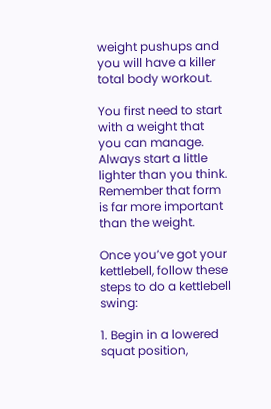weight pushups and you will have a killer total body workout.

You first need to start with a weight that you can manage. Always start a little lighter than you think. Remember that form is far more important than the weight.

Once you’ve got your kettlebell, follow these steps to do a kettlebell swing:

1. Begin in a lowered squat position,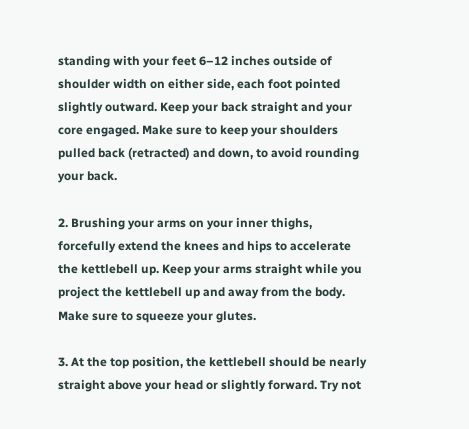standing with your feet 6–12 inches outside of shoulder width on either side, each foot pointed slightly outward. Keep your back straight and your core engaged. Make sure to keep your shoulders pulled back (retracted) and down, to avoid rounding your back.

2. Brushing your arms on your inner thighs, forcefully extend the knees and hips to accelerate the kettlebell up. Keep your arms straight while you project the kettlebell up and away from the body. Make sure to squeeze your glutes.

3. At the top position, the kettlebell should be nearly straight above your head or slightly forward. Try not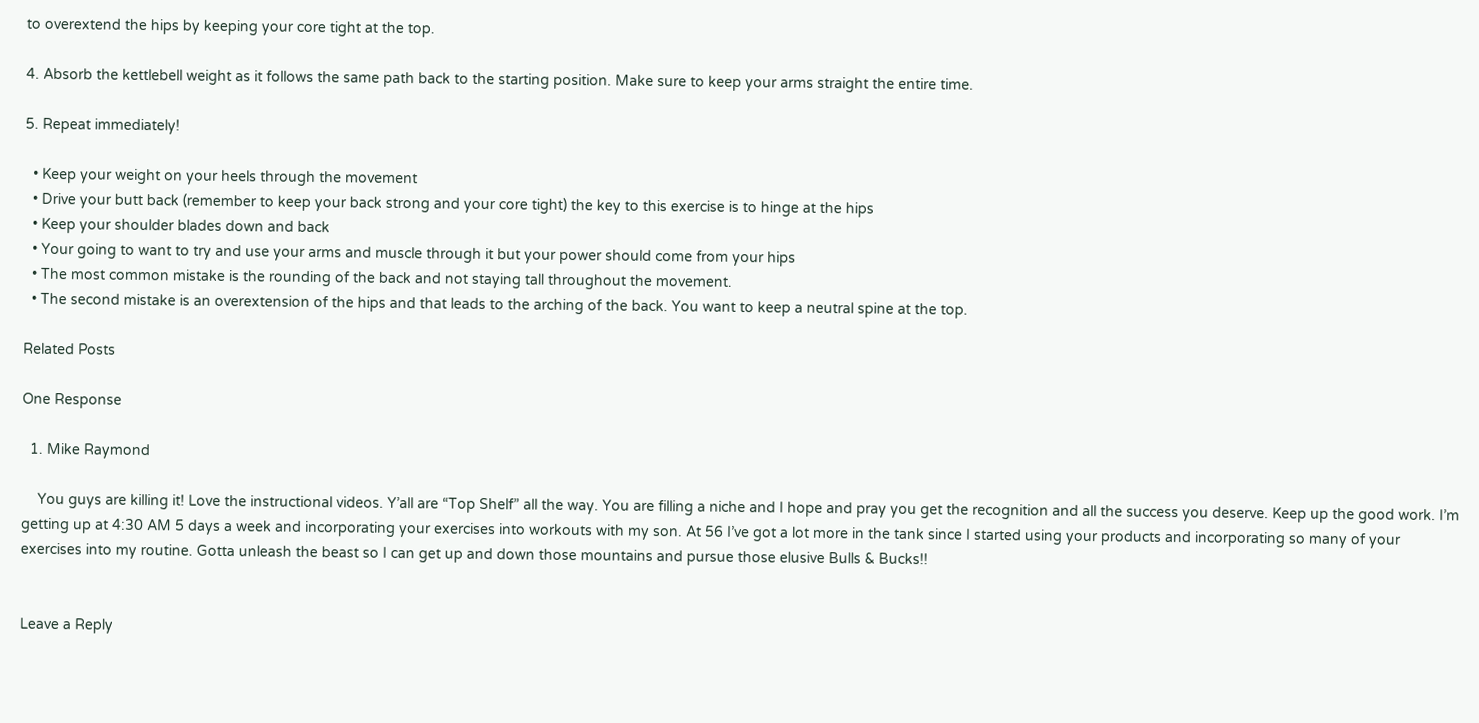to overextend the hips by keeping your core tight at the top.

4. Absorb the kettlebell weight as it follows the same path back to the starting position. Make sure to keep your arms straight the entire time.

5. Repeat immediately!

  • Keep your weight on your heels through the movement
  • Drive your butt back (remember to keep your back strong and your core tight) the key to this exercise is to hinge at the hips
  • Keep your shoulder blades down and back
  • Your going to want to try and use your arms and muscle through it but your power should come from your hips
  • The most common mistake is the rounding of the back and not staying tall throughout the movement.
  • The second mistake is an overextension of the hips and that leads to the arching of the back. You want to keep a neutral spine at the top.

Related Posts

One Response

  1. Mike Raymond

    You guys are killing it! Love the instructional videos. Y’all are “Top Shelf” all the way. You are filling a niche and I hope and pray you get the recognition and all the success you deserve. Keep up the good work. I’m getting up at 4:30 AM 5 days a week and incorporating your exercises into workouts with my son. At 56 I’ve got a lot more in the tank since I started using your products and incorporating so many of your exercises into my routine. Gotta unleash the beast so I can get up and down those mountains and pursue those elusive Bulls & Bucks!!


Leave a Reply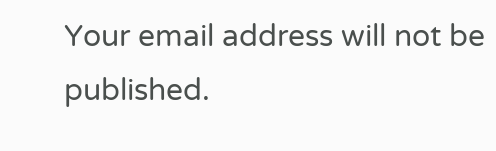Your email address will not be published.